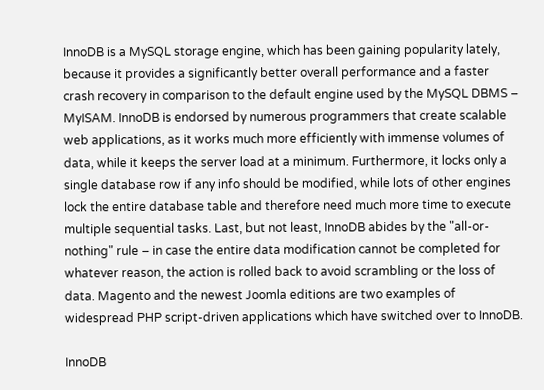InnoDB is a MySQL storage engine, which has been gaining popularity lately, because it provides a significantly better overall performance and a faster crash recovery in comparison to the default engine used by the MySQL DBMS – MyISAM. InnoDB is endorsed by numerous programmers that create scalable web applications, as it works much more efficiently with immense volumes of data, while it keeps the server load at a minimum. Furthermore, it locks only a single database row if any info should be modified, while lots of other engines lock the entire database table and therefore need much more time to execute multiple sequential tasks. Last, but not least, InnoDB abides by the "all-or-nothing" rule – in case the entire data modification cannot be completed for whatever reason, the action is rolled back to avoid scrambling or the loss of data. Magento and the newest Joomla editions are two examples of widespread PHP script-driven applications which have switched over to InnoDB.

InnoDB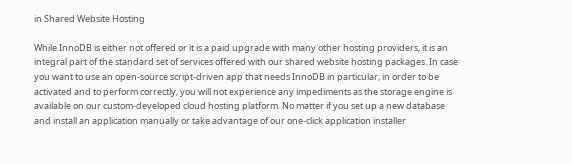in Shared Website Hosting

While InnoDB is either not offered or it is a paid upgrade with many other hosting providers, it is an integral part of the standard set of services offered with our shared website hosting packages. In case you want to use an open-source script-driven app that needs InnoDB in particular, in order to be activated and to perform correctly, you will not experience any impediments as the storage engine is available on our custom-developed cloud hosting platform. No matter if you set up a new database and install an application manually or take advantage of our one-click application installer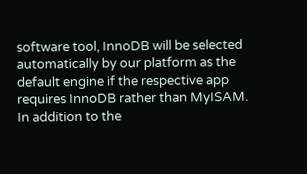software tool, InnoDB will be selected automatically by our platform as the default engine if the respective app requires InnoDB rather than MyISAM. In addition to the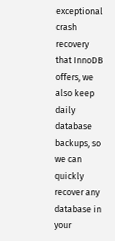exceptional crash recovery that InnoDB offers, we also keep daily database backups, so we can quickly recover any database in your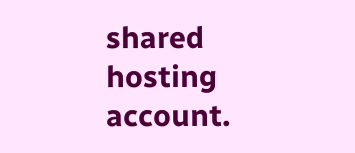shared hosting account.